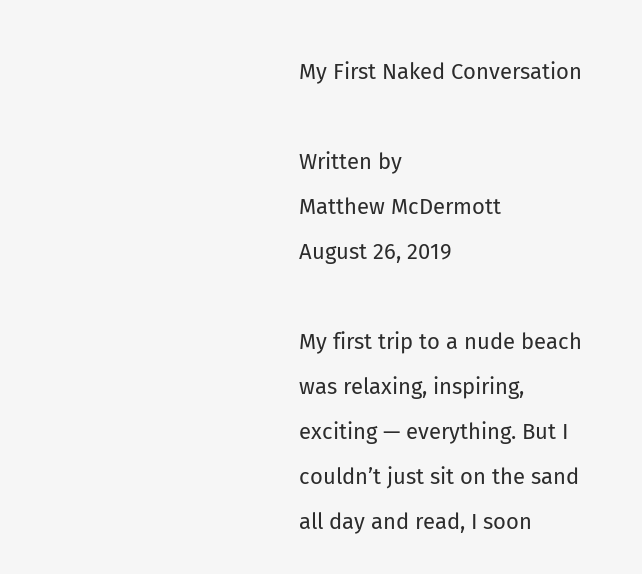My First Naked Conversation

Written by
Matthew McDermott
August 26, 2019

My first trip to a nude beach was relaxing, inspiring, exciting — everything. But I couldn’t just sit on the sand all day and read, I soon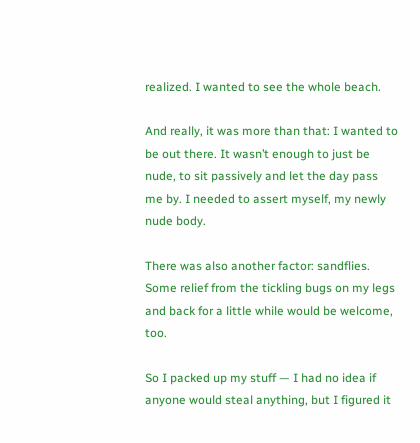realized. I wanted to see the whole beach.

And really, it was more than that: I wanted to be out there. It wasn’t enough to just be nude, to sit passively and let the day pass me by. I needed to assert myself, my newly nude body.

There was also another factor: sandflies. Some relief from the tickling bugs on my legs and back for a little while would be welcome, too.

So I packed up my stuff — I had no idea if anyone would steal anything, but I figured it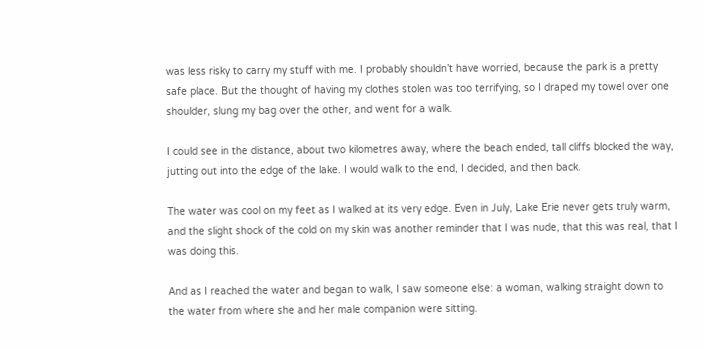was less risky to carry my stuff with me. I probably shouldn’t have worried, because the park is a pretty safe place. But the thought of having my clothes stolen was too terrifying, so I draped my towel over one shoulder, slung my bag over the other, and went for a walk.

I could see in the distance, about two kilometres away, where the beach ended, tall cliffs blocked the way, jutting out into the edge of the lake. I would walk to the end, I decided, and then back.

The water was cool on my feet as I walked at its very edge. Even in July, Lake Erie never gets truly warm, and the slight shock of the cold on my skin was another reminder that I was nude, that this was real, that I was doing this.

And as I reached the water and began to walk, I saw someone else: a woman, walking straight down to the water from where she and her male companion were sitting.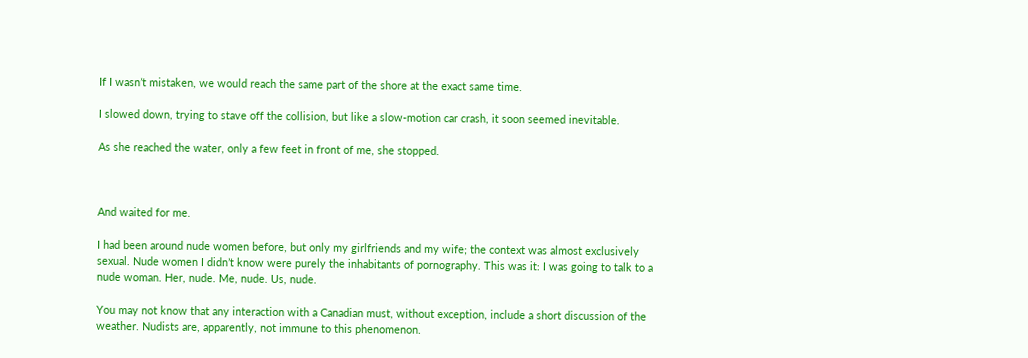If I wasn’t mistaken, we would reach the same part of the shore at the exact same time.

I slowed down, trying to stave off the collision, but like a slow-motion car crash, it soon seemed inevitable.

As she reached the water, only a few feet in front of me, she stopped.



And waited for me.

I had been around nude women before, but only my girlfriends and my wife; the context was almost exclusively sexual. Nude women I didn’t know were purely the inhabitants of pornography. This was it: I was going to talk to a nude woman. Her, nude. Me, nude. Us, nude.

You may not know that any interaction with a Canadian must, without exception, include a short discussion of the weather. Nudists are, apparently, not immune to this phenomenon.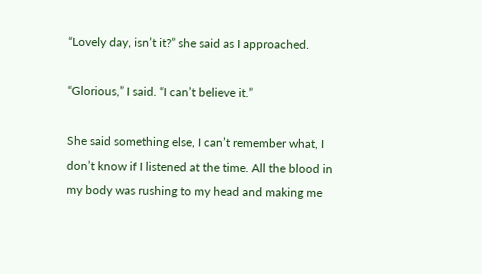“Lovely day, isn’t it?” she said as I approached.

“Glorious,” I said. “I can’t believe it.”

She said something else, I can’t remember what, I don’t know if I listened at the time. All the blood in my body was rushing to my head and making me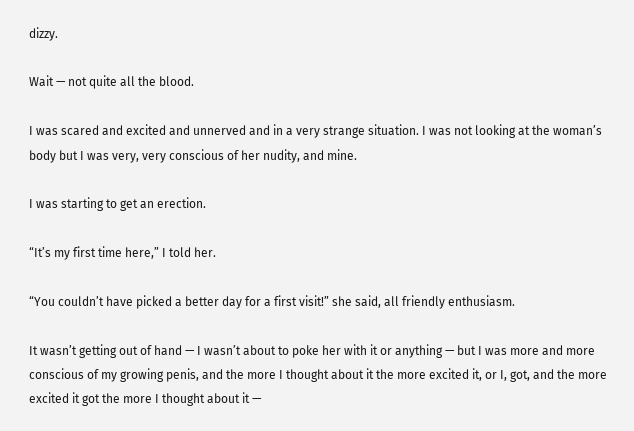dizzy.

Wait — not quite all the blood.

I was scared and excited and unnerved and in a very strange situation. I was not looking at the woman’s body but I was very, very conscious of her nudity, and mine.

I was starting to get an erection.

“It’s my first time here,” I told her.

“You couldn’t have picked a better day for a first visit!” she said, all friendly enthusiasm.

It wasn’t getting out of hand — I wasn’t about to poke her with it or anything — but I was more and more conscious of my growing penis, and the more I thought about it the more excited it, or I, got, and the more excited it got the more I thought about it —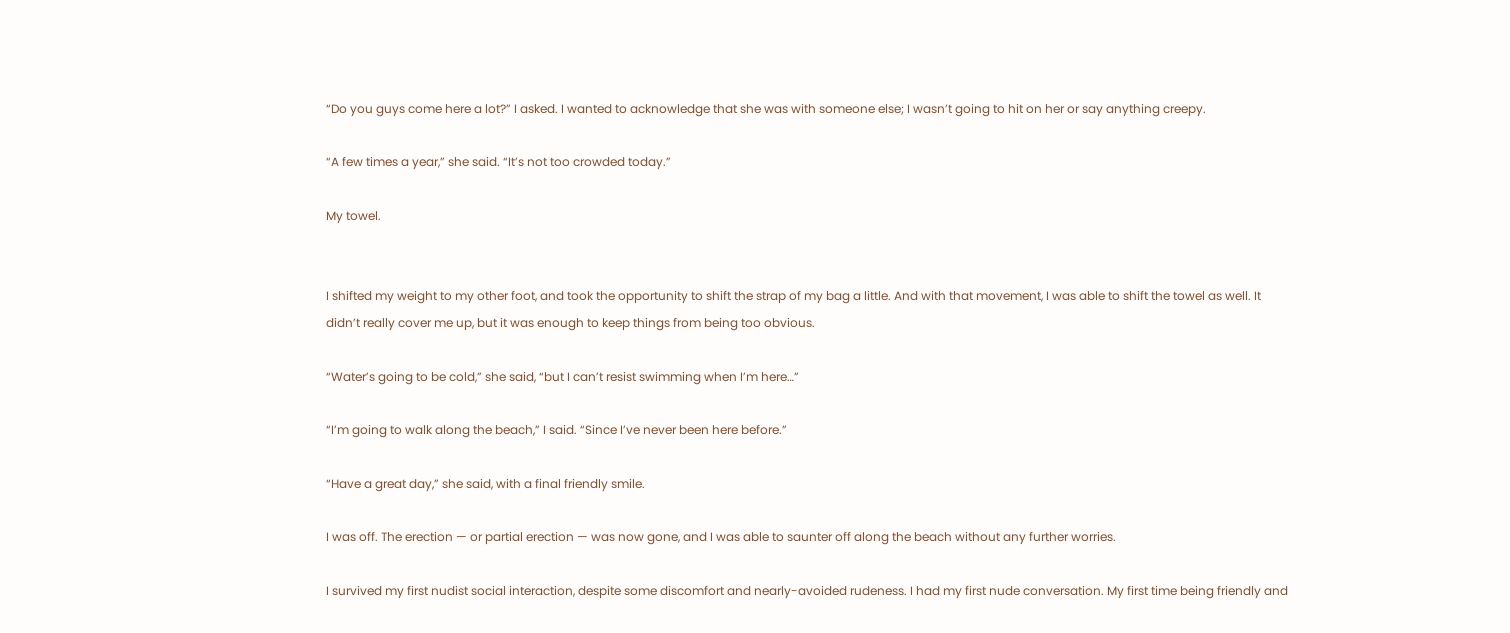“Do you guys come here a lot?” I asked. I wanted to acknowledge that she was with someone else; I wasn’t going to hit on her or say anything creepy.

“A few times a year,” she said. “It’s not too crowded today.”

My towel.


I shifted my weight to my other foot, and took the opportunity to shift the strap of my bag a little. And with that movement, I was able to shift the towel as well. It didn’t really cover me up, but it was enough to keep things from being too obvious.

“Water’s going to be cold,” she said, “but I can’t resist swimming when I’m here…”

“I’m going to walk along the beach,” I said. “Since I’ve never been here before.”

“Have a great day,” she said, with a final friendly smile.

I was off. The erection — or partial erection — was now gone, and I was able to saunter off along the beach without any further worries.

I survived my first nudist social interaction, despite some discomfort and nearly-avoided rudeness. I had my first nude conversation. My first time being friendly and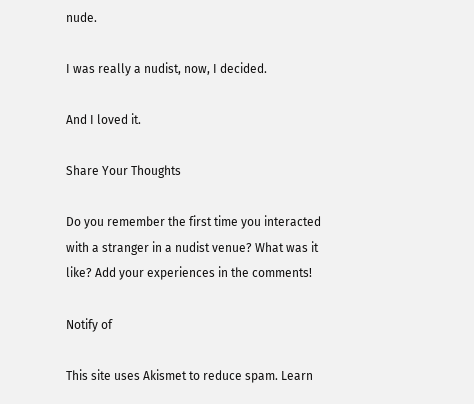nude.

I was really a nudist, now, I decided.

And I loved it.

Share Your Thoughts

Do you remember the first time you interacted with a stranger in a nudist venue? What was it like? Add your experiences in the comments!

Notify of

This site uses Akismet to reduce spam. Learn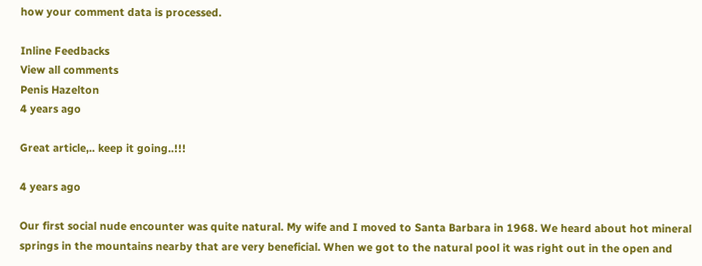how your comment data is processed.

Inline Feedbacks
View all comments
Penis Hazelton
4 years ago

Great article,.. keep it going..!!!

4 years ago

Our first social nude encounter was quite natural. My wife and I moved to Santa Barbara in 1968. We heard about hot mineral springs in the mountains nearby that are very beneficial. When we got to the natural pool it was right out in the open and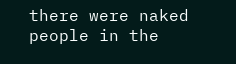there were naked people in the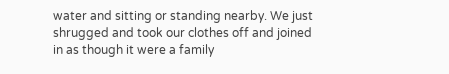water and sitting or standing nearby. We just shrugged and took our clothes off and joined in as though it were a family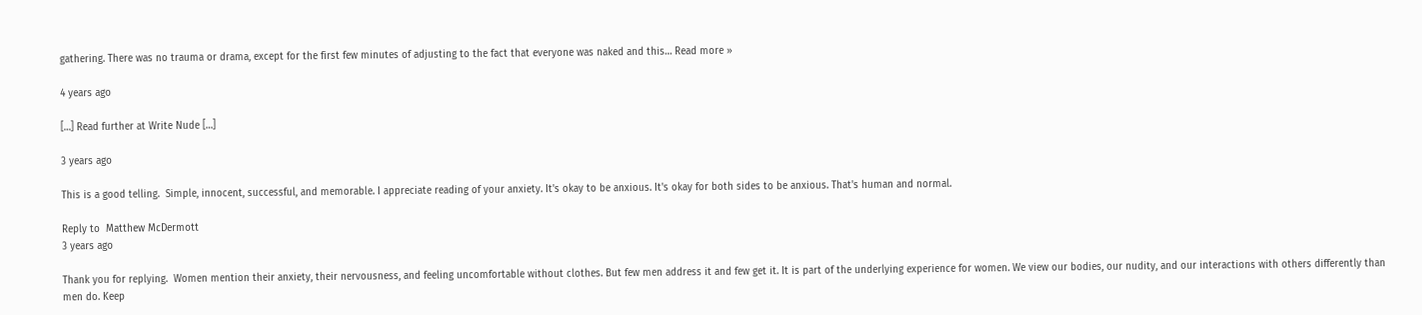gathering. There was no trauma or drama, except for the first few minutes of adjusting to the fact that everyone was naked and this… Read more »

4 years ago

[…] Read further at Write Nude […]

3 years ago

This is a good telling.  Simple, innocent, successful, and memorable. I appreciate reading of your anxiety. It's okay to be anxious. It's okay for both sides to be anxious. That's human and normal.

Reply to  Matthew McDermott
3 years ago

Thank you for replying.  Women mention their anxiety, their nervousness, and feeling uncomfortable without clothes. But few men address it and few get it. It is part of the underlying experience for women. We view our bodies, our nudity, and our interactions with others differently than men do. Keep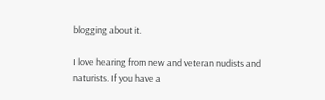blogging about it.

I love hearing from new and veteran nudists and naturists. If you have a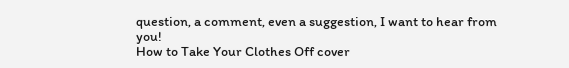question, a comment, even a suggestion, I want to hear from you!
How to Take Your Clothes Off cover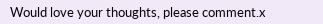Would love your thoughts, please comment.x